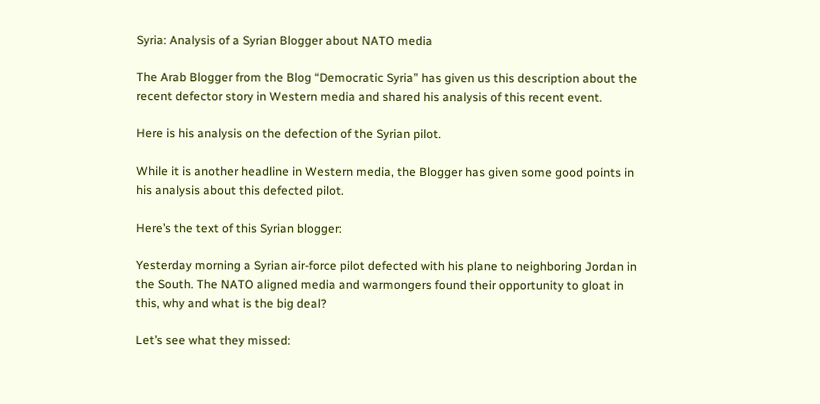Syria: Analysis of a Syrian Blogger about NATO media

The Arab Blogger from the Blog “Democratic Syria” has given us this description about the recent defector story in Western media and shared his analysis of this recent event.

Here is his analysis on the defection of the Syrian pilot.

While it is another headline in Western media, the Blogger has given some good points in his analysis about this defected pilot.

Here’s the text of this Syrian blogger:

Yesterday morning a Syrian air-force pilot defected with his plane to neighboring Jordan in the South. The NATO aligned media and warmongers found their opportunity to gloat in this, why and what is the big deal?

Let’s see what they missed: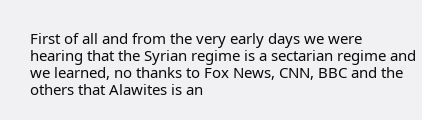First of all and from the very early days we were hearing that the Syrian regime is a sectarian regime and we learned, no thanks to Fox News, CNN, BBC and the others that Alawites is an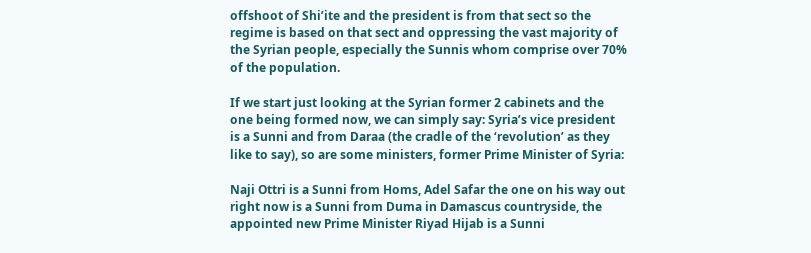offshoot of Shi’ite and the president is from that sect so the regime is based on that sect and oppressing the vast majority of the Syrian people, especially the Sunnis whom comprise over 70% of the population.

If we start just looking at the Syrian former 2 cabinets and the one being formed now, we can simply say: Syria’s vice president is a Sunni and from Daraa (the cradle of the ‘revolution’ as they like to say), so are some ministers, former Prime Minister of Syria:

Naji Ottri is a Sunni from Homs, Adel Safar the one on his way out right now is a Sunni from Duma in Damascus countryside, the appointed new Prime Minister Riyad Hijab is a Sunni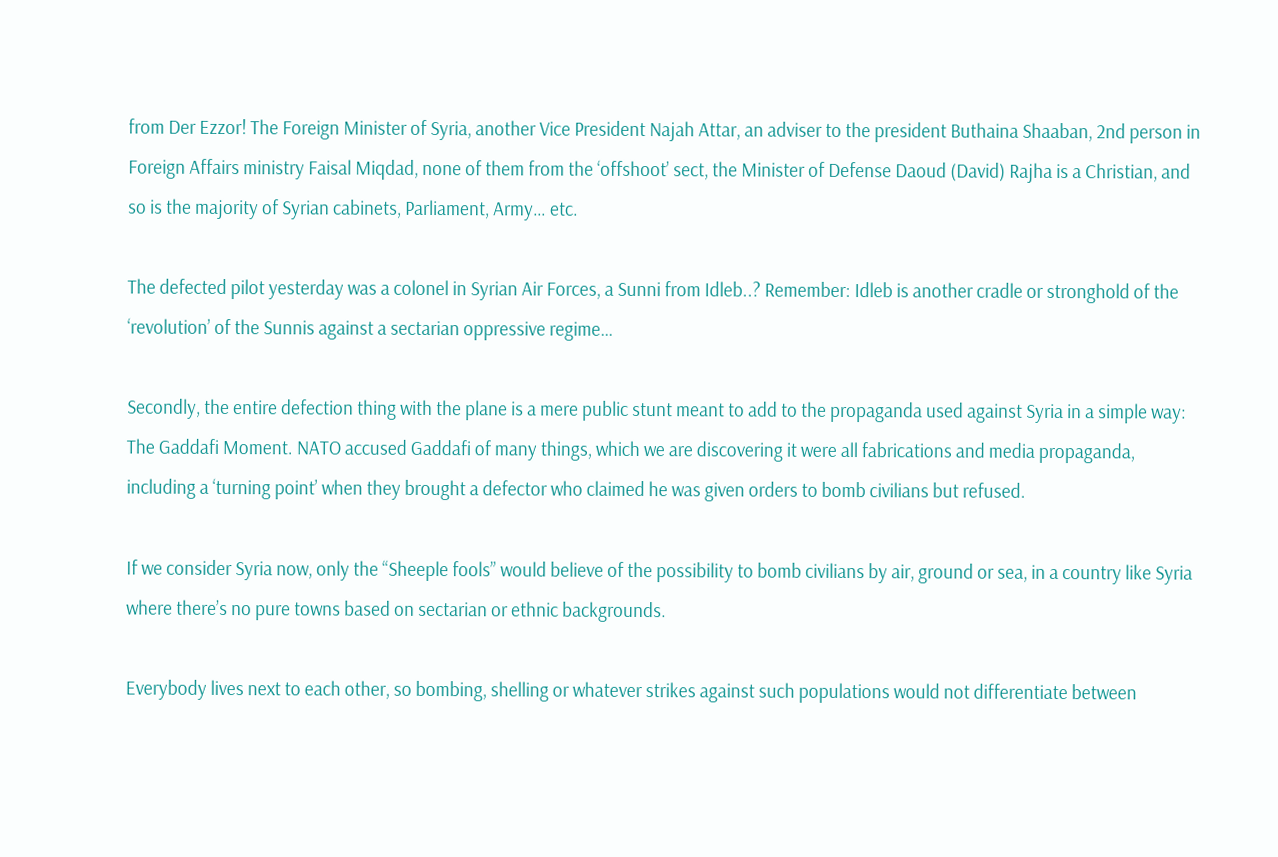from Der Ezzor! The Foreign Minister of Syria, another Vice President Najah Attar, an adviser to the president Buthaina Shaaban, 2nd person in Foreign Affairs ministry Faisal Miqdad, none of them from the ‘offshoot’ sect, the Minister of Defense Daoud (David) Rajha is a Christian, and so is the majority of Syrian cabinets, Parliament, Army… etc.

The defected pilot yesterday was a colonel in Syrian Air Forces, a Sunni from Idleb..? Remember: Idleb is another cradle or stronghold of the ‘revolution’ of the Sunnis against a sectarian oppressive regime…

Secondly, the entire defection thing with the plane is a mere public stunt meant to add to the propaganda used against Syria in a simple way: The Gaddafi Moment. NATO accused Gaddafi of many things, which we are discovering it were all fabrications and media propaganda, including a ‘turning point’ when they brought a defector who claimed he was given orders to bomb civilians but refused.

If we consider Syria now, only the “Sheeple fools” would believe of the possibility to bomb civilians by air, ground or sea, in a country like Syria where there’s no pure towns based on sectarian or ethnic backgrounds.

Everybody lives next to each other, so bombing, shelling or whatever strikes against such populations would not differentiate between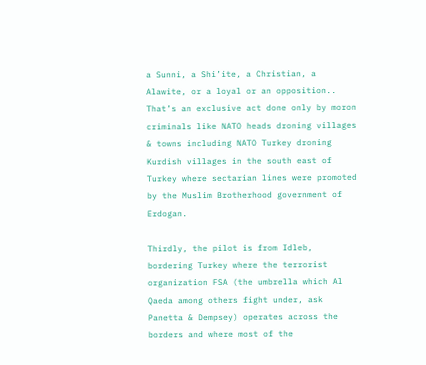a Sunni, a Shi’ite, a Christian, a Alawite, or a loyal or an opposition.. That’s an exclusive act done only by moron criminals like NATO heads droning villages & towns including NATO Turkey droning Kurdish villages in the south east of Turkey where sectarian lines were promoted by the Muslim Brotherhood government of Erdogan.

Thirdly, the pilot is from Idleb, bordering Turkey where the terrorist organization FSA (the umbrella which Al Qaeda among others fight under, ask Panetta & Dempsey) operates across the borders and where most of the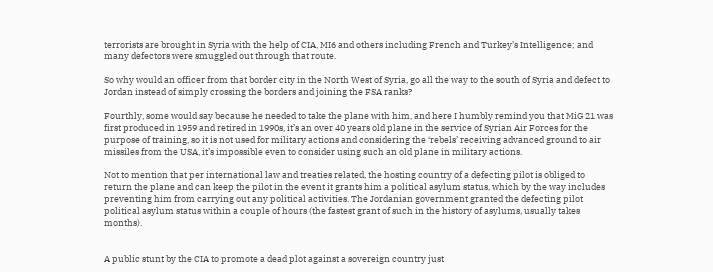terrorists are brought in Syria with the help of CIA, MI6 and others including French and Turkey’s Intelligence; and many defectors were smuggled out through that route.

So why would an officer from that border city in the North West of Syria, go all the way to the south of Syria and defect to Jordan instead of simply crossing the borders and joining the FSA ranks?

Fourthly, some would say because he needed to take the plane with him, and here I humbly remind you that MiG 21 was first produced in 1959 and retired in 1990s, it’s an over 40 years old plane in the service of Syrian Air Forces for the purpose of training, so it is not used for military actions and considering the ‘rebels’ receiving advanced ground to air missiles from the USA, it’s impossible even to consider using such an old plane in military actions.

Not to mention that per international law and treaties related, the hosting country of a defecting pilot is obliged to return the plane and can keep the pilot in the event it grants him a political asylum status, which by the way includes preventing him from carrying out any political activities. The Jordanian government granted the defecting pilot political asylum status within a couple of hours (the fastest grant of such in the history of asylums, usually takes months).


A public stunt by the CIA to promote a dead plot against a sovereign country just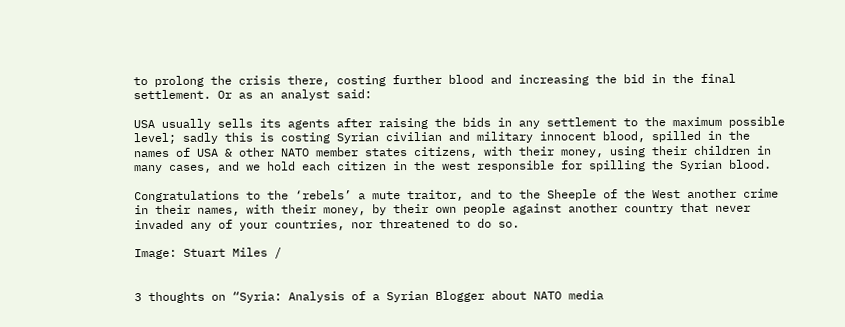to prolong the crisis there, costing further blood and increasing the bid in the final settlement. Or as an analyst said:

USA usually sells its agents after raising the bids in any settlement to the maximum possible level; sadly this is costing Syrian civilian and military innocent blood, spilled in the names of USA & other NATO member states citizens, with their money, using their children in many cases, and we hold each citizen in the west responsible for spilling the Syrian blood.

Congratulations to the ‘rebels’ a mute traitor, and to the Sheeple of the West another crime in their names, with their money, by their own people against another country that never invaded any of your countries, nor threatened to do so.

Image: Stuart Miles /


3 thoughts on “Syria: Analysis of a Syrian Blogger about NATO media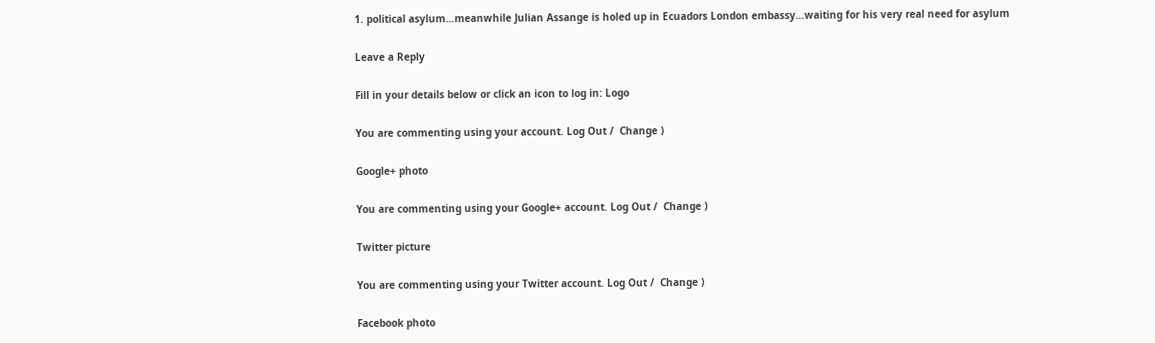1. political asylum…meanwhile Julian Assange is holed up in Ecuadors London embassy…waiting for his very real need for asylum

Leave a Reply

Fill in your details below or click an icon to log in: Logo

You are commenting using your account. Log Out /  Change )

Google+ photo

You are commenting using your Google+ account. Log Out /  Change )

Twitter picture

You are commenting using your Twitter account. Log Out /  Change )

Facebook photo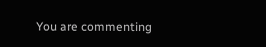You are commenting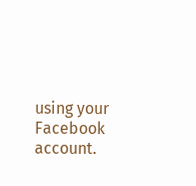using your Facebook account.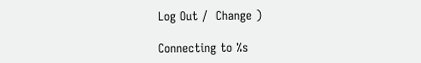Log Out /  Change )

Connecting to %s